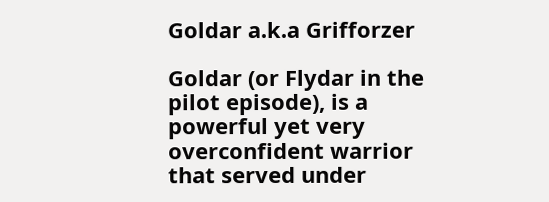Goldar a.k.a Grifforzer

Goldar (or Flydar in the pilot episode), is a powerful yet very overconfident warrior that served under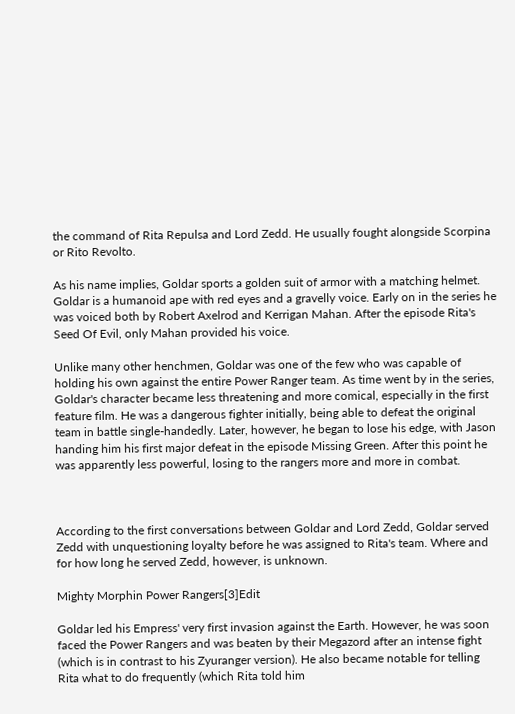the command of Rita Repulsa and Lord Zedd. He usually fought alongside Scorpina or Rito Revolto.

As his name implies, Goldar sports a golden suit of armor with a matching helmet. Goldar is a humanoid ape with red eyes and a gravelly voice. Early on in the series he was voiced both by Robert Axelrod and Kerrigan Mahan. After the episode Rita's Seed Of Evil, only Mahan provided his voice.

Unlike many other henchmen, Goldar was one of the few who was capable of holding his own against the entire Power Ranger team. As time went by in the series, Goldar's character became less threatening and more comical, especially in the first feature film. He was a dangerous fighter initially, being able to defeat the original team in battle single-handedly. Later, however, he began to lose his edge, with Jason handing him his first major defeat in the episode Missing Green. After this point he was apparently less powerful, losing to the rangers more and more in combat.



According to the first conversations between Goldar and Lord Zedd, Goldar served Zedd with unquestioning loyalty before he was assigned to Rita's team. Where and for how long he served Zedd, however, is unknown.

Mighty Morphin Power Rangers[3]Edit

Goldar led his Empress' very first invasion against the Earth. However, he was soon faced the Power Rangers and was beaten by their Megazord after an intense fight (which is in contrast to his Zyuranger version). He also became notable for telling Rita what to do frequently (which Rita told him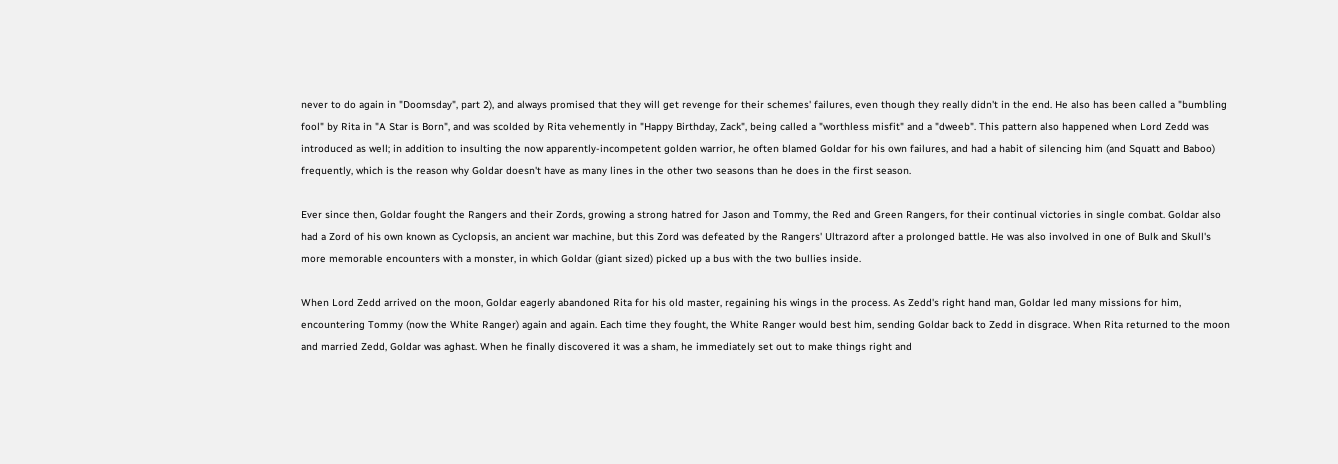never to do again in "Doomsday", part 2), and always promised that they will get revenge for their schemes' failures, even though they really didn't in the end. He also has been called a "bumbling fool" by Rita in "A Star is Born", and was scolded by Rita vehemently in "Happy Birthday, Zack", being called a "worthless misfit" and a "dweeb". This pattern also happened when Lord Zedd was introduced as well; in addition to insulting the now apparently-incompetent golden warrior, he often blamed Goldar for his own failures, and had a habit of silencing him (and Squatt and Baboo) frequently, which is the reason why Goldar doesn't have as many lines in the other two seasons than he does in the first season.

Ever since then, Goldar fought the Rangers and their Zords, growing a strong hatred for Jason and Tommy, the Red and Green Rangers, for their continual victories in single combat. Goldar also had a Zord of his own known as Cyclopsis, an ancient war machine, but this Zord was defeated by the Rangers' Ultrazord after a prolonged battle. He was also involved in one of Bulk and Skull's more memorable encounters with a monster, in which Goldar (giant sized) picked up a bus with the two bullies inside.

When Lord Zedd arrived on the moon, Goldar eagerly abandoned Rita for his old master, regaining his wings in the process. As Zedd's right hand man, Goldar led many missions for him, encountering Tommy (now the White Ranger) again and again. Each time they fought, the White Ranger would best him, sending Goldar back to Zedd in disgrace. When Rita returned to the moon and married Zedd, Goldar was aghast. When he finally discovered it was a sham, he immediately set out to make things right and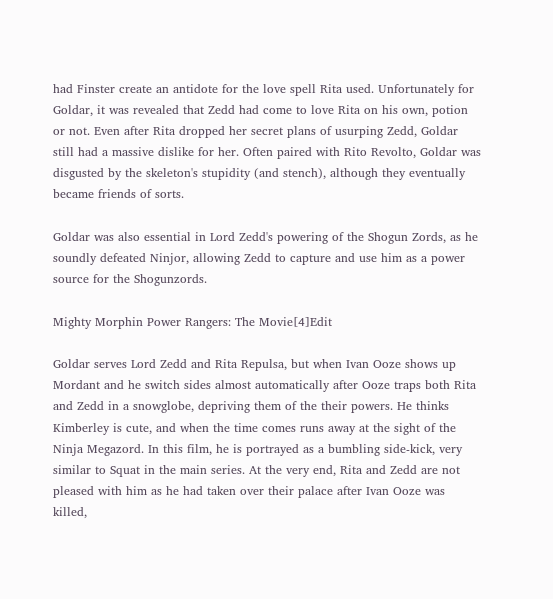had Finster create an antidote for the love spell Rita used. Unfortunately for Goldar, it was revealed that Zedd had come to love Rita on his own, potion or not. Even after Rita dropped her secret plans of usurping Zedd, Goldar still had a massive dislike for her. Often paired with Rito Revolto, Goldar was disgusted by the skeleton's stupidity (and stench), although they eventually became friends of sorts.

Goldar was also essential in Lord Zedd's powering of the Shogun Zords, as he soundly defeated Ninjor, allowing Zedd to capture and use him as a power source for the Shogunzords.

Mighty Morphin Power Rangers: The Movie[4]Edit

Goldar serves Lord Zedd and Rita Repulsa, but when Ivan Ooze shows up Mordant and he switch sides almost automatically after Ooze traps both Rita and Zedd in a snowglobe, depriving them of the their powers. He thinks Kimberley is cute, and when the time comes runs away at the sight of the Ninja Megazord. In this film, he is portrayed as a bumbling side-kick, very similar to Squat in the main series. At the very end, Rita and Zedd are not pleased with him as he had taken over their palace after Ivan Ooze was killed,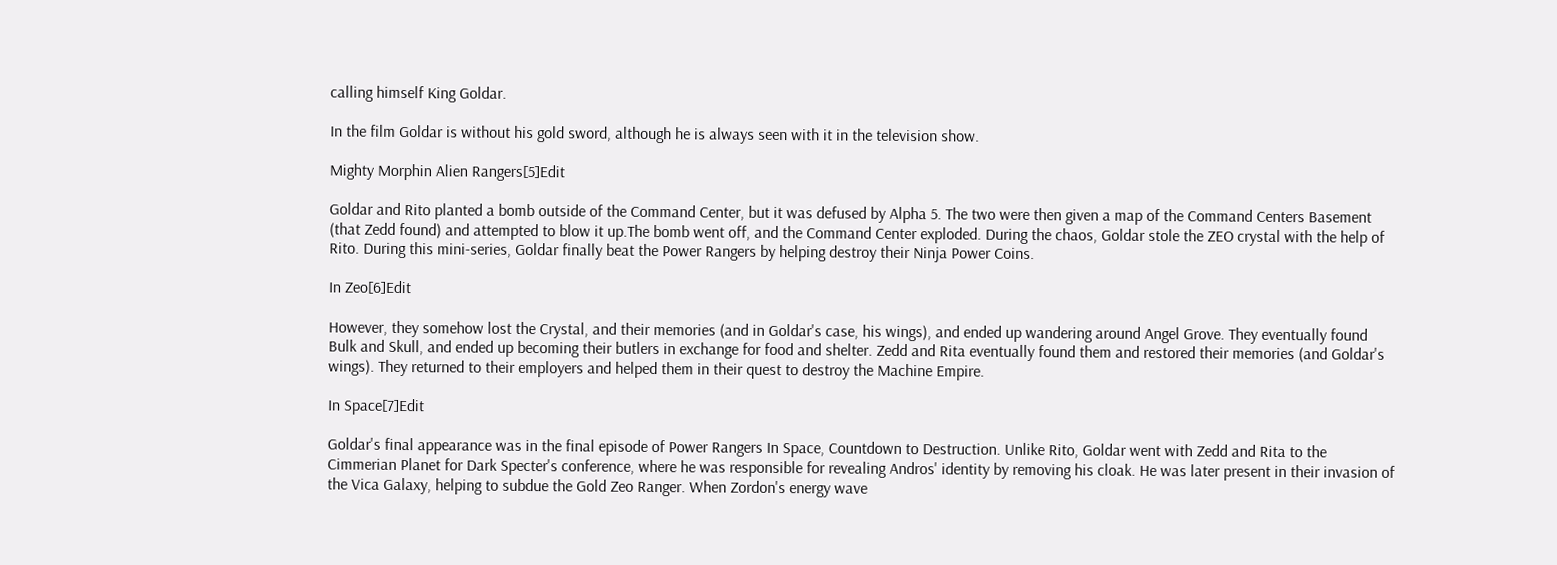calling himself King Goldar.

In the film Goldar is without his gold sword, although he is always seen with it in the television show.

Mighty Morphin Alien Rangers[5]Edit

Goldar and Rito planted a bomb outside of the Command Center, but it was defused by Alpha 5. The two were then given a map of the Command Centers Basement (that Zedd found) and attempted to blow it up.The bomb went off, and the Command Center exploded. During the chaos, Goldar stole the ZEO crystal with the help of Rito. During this mini-series, Goldar finally beat the Power Rangers by helping destroy their Ninja Power Coins.

In Zeo[6]Edit

However, they somehow lost the Crystal, and their memories (and in Goldar's case, his wings), and ended up wandering around Angel Grove. They eventually found Bulk and Skull, and ended up becoming their butlers in exchange for food and shelter. Zedd and Rita eventually found them and restored their memories (and Goldar's wings). They returned to their employers and helped them in their quest to destroy the Machine Empire.

In Space[7]Edit

Goldar's final appearance was in the final episode of Power Rangers In Space, Countdown to Destruction. Unlike Rito, Goldar went with Zedd and Rita to the Cimmerian Planet for Dark Specter's conference, where he was responsible for revealing Andros' identity by removing his cloak. He was later present in their invasion of the Vica Galaxy, helping to subdue the Gold Zeo Ranger. When Zordon's energy wave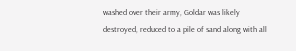washed over their army, Goldar was likely destroyed, reduced to a pile of sand along with all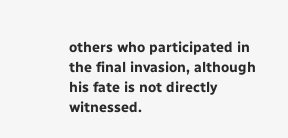others who participated in the final invasion, although his fate is not directly witnessed.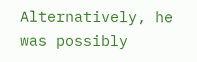Alternatively, he was possibly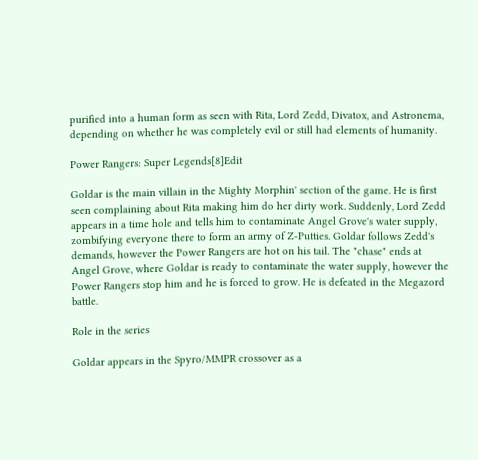purified into a human form as seen with Rita, Lord Zedd, Divatox, and Astronema, depending on whether he was completely evil or still had elements of humanity.

Power Rangers: Super Legends[8]Edit

Goldar is the main villain in the Mighty Morphin' section of the game. He is first seen complaining about Rita making him do her dirty work. Suddenly, Lord Zedd appears in a time hole and tells him to contaminate Angel Grove's water supply, zombifying everyone there to form an army of Z-Putties. Goldar follows Zedd's demands, however the Power Rangers are hot on his tail. The "chase" ends at Angel Grove, where Goldar is ready to contaminate the water supply, however the Power Rangers stop him and he is forced to grow. He is defeated in the Megazord battle.

Role in the series

Goldar appears in the Spyro/MMPR crossover as a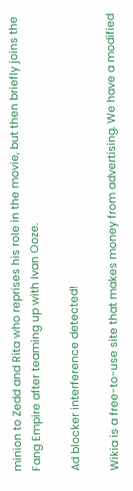minion to Zedd and Rita who reprises his role in the movie, but then briefly joins the Fang Empire after teaming up with Ivan Ooze.

Ad blocker interference detected!

Wikia is a free-to-use site that makes money from advertising. We have a modified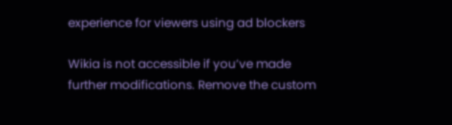experience for viewers using ad blockers

Wikia is not accessible if you’ve made further modifications. Remove the custom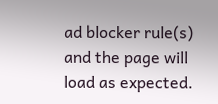ad blocker rule(s) and the page will load as expected.